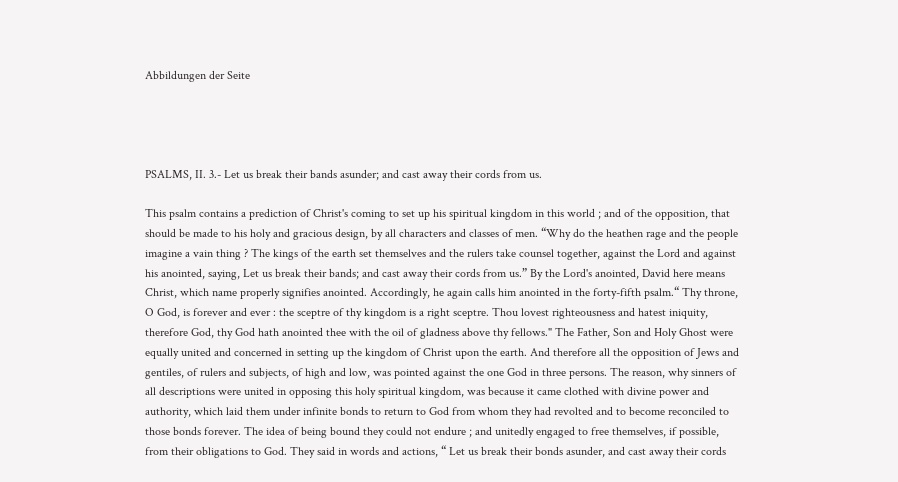Abbildungen der Seite




PSALMS, II. 3.- Let us break their bands asunder; and cast away their cords from us.

This psalm contains a prediction of Christ's coming to set up his spiritual kingdom in this world ; and of the opposition, that should be made to his holy and gracious design, by all characters and classes of men. “Why do the heathen rage and the people imagine a vain thing ? The kings of the earth set themselves and the rulers take counsel together, against the Lord and against his anointed, saying, Let us break their bands; and cast away their cords from us.” By the Lord's anointed, David here means Christ, which name properly signifies anointed. Accordingly, he again calls him anointed in the forty-fifth psalm.“ Thy throne, O God, is forever and ever : the sceptre of thy kingdom is a right sceptre. Thou lovest righteousness and hatest iniquity, therefore God, thy God hath anointed thee with the oil of gladness above thy fellows." The Father, Son and Holy Ghost were equally united and concerned in setting up the kingdom of Christ upon the earth. And therefore all the opposition of Jews and gentiles, of rulers and subjects, of high and low, was pointed against the one God in three persons. The reason, why sinners of all descriptions were united in opposing this holy spiritual kingdom, was because it came clothed with divine power and authority, which laid them under infinite bonds to return to God from whom they had revolted and to become reconciled to those bonds forever. The idea of being bound they could not endure ; and unitedly engaged to free themselves, if possible, from their obligations to God. They said in words and actions, “ Let us break their bonds asunder, and cast away their cords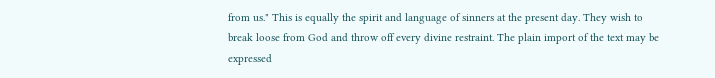from us." This is equally the spirit and language of sinners at the present day. They wish to break loose from God and throw off every divine restraint. The plain import of the text may be expressed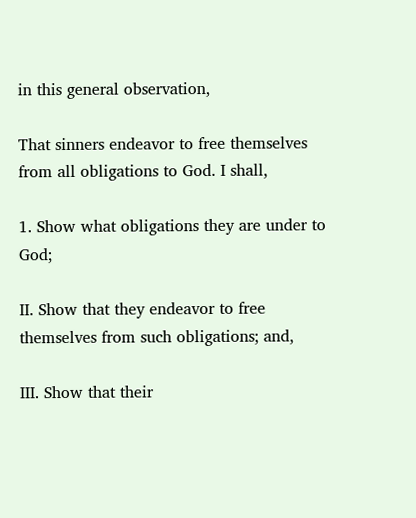in this general observation,

That sinners endeavor to free themselves from all obligations to God. I shall,

1. Show what obligations they are under to God;

II. Show that they endeavor to free themselves from such obligations; and,

III. Show that their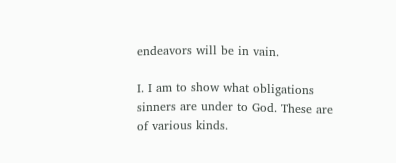endeavors will be in vain.

I. I am to show what obligations sinners are under to God. These are of various kinds.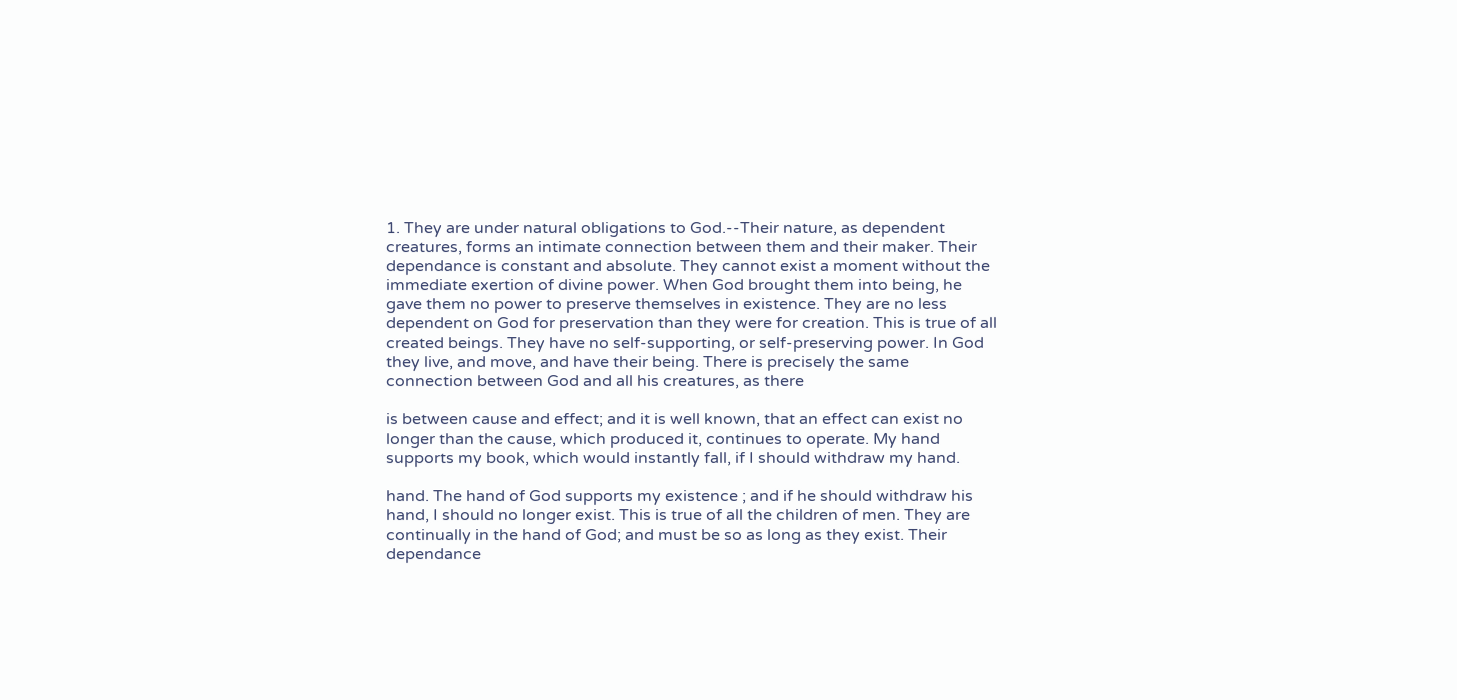1. They are under natural obligations to God.--Their nature, as dependent creatures, forms an intimate connection between them and their maker. Their dependance is constant and absolute. They cannot exist a moment without the immediate exertion of divine power. When God brought them into being, he gave them no power to preserve themselves in existence. They are no less dependent on God for preservation than they were for creation. This is true of all created beings. They have no self-supporting, or self-preserving power. In God they live, and move, and have their being. There is precisely the same connection between God and all his creatures, as there

is between cause and effect; and it is well known, that an effect can exist no longer than the cause, which produced it, continues to operate. My hand supports my book, which would instantly fall, if I should withdraw my hand.

hand. The hand of God supports my existence ; and if he should withdraw his hand, I should no longer exist. This is true of all the children of men. They are continually in the hand of God; and must be so as long as they exist. Their dependance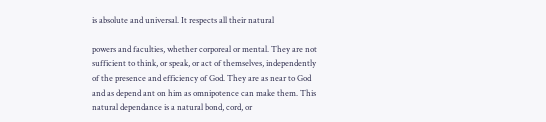is absolute and universal. It respects all their natural

powers and faculties, whether corporeal or mental. They are not sufficient to think, or speak, or act of themselves, independently of the presence and efficiency of God. They are as near to God and as depend ant on him as omnipotence can make them. This natural dependance is a natural bond, cord, or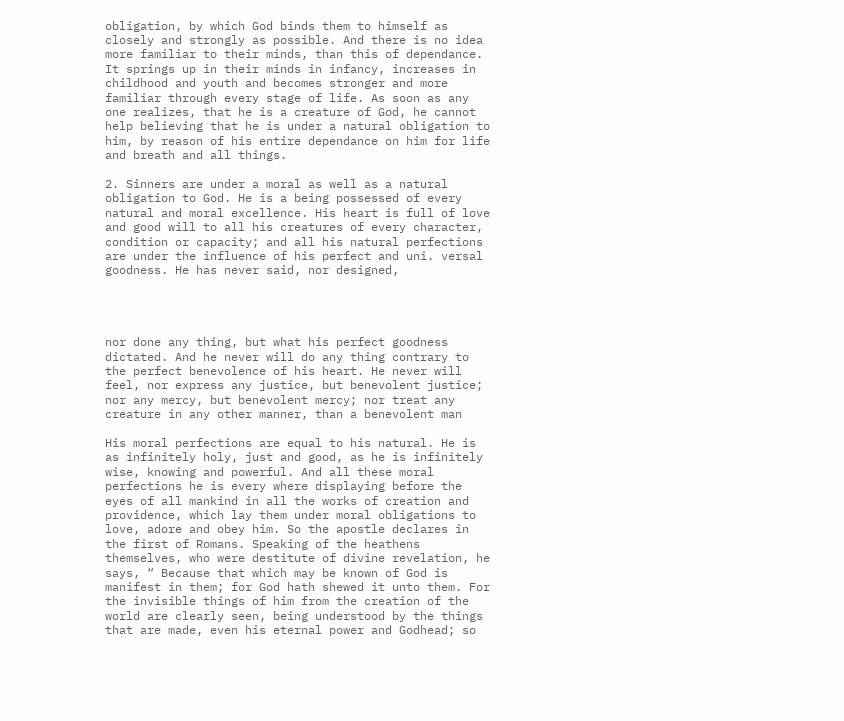obligation, by which God binds them to himself as closely and strongly as possible. And there is no idea more familiar to their minds, than this of dependance. It springs up in their minds in infancy, increases in childhood and youth and becomes stronger and more familiar through every stage of life. As soon as any one realizes, that he is a creature of God, he cannot help believing that he is under a natural obligation to him, by reason of his entire dependance on him for life and breath and all things.

2. Sinners are under a moral as well as a natural obligation to God. He is a being possessed of every natural and moral excellence. His heart is full of love and good will to all his creatures of every character, condition or capacity; and all his natural perfections are under the influence of his perfect and uni. versal goodness. He has never said, nor designed,




nor done any thing, but what his perfect goodness dictated. And he never will do any thing contrary to the perfect benevolence of his heart. He never will feel, nor express any justice, but benevolent justice; nor any mercy, but benevolent mercy; nor treat any creature in any other manner, than a benevolent man

His moral perfections are equal to his natural. He is as infinitely holy, just and good, as he is infinitely wise, knowing and powerful. And all these moral perfections he is every where displaying before the eyes of all mankind in all the works of creation and providence, which lay them under moral obligations to love, adore and obey him. So the apostle declares in the first of Romans. Speaking of the heathens themselves, who were destitute of divine revelation, he says, “ Because that which may be known of God is manifest in them; for God hath shewed it unto them. For the invisible things of him from the creation of the world are clearly seen, being understood by the things that are made, even his eternal power and Godhead; so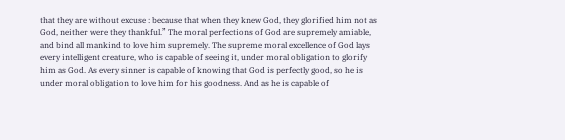that they are without excuse : because that when they knew God, they glorified him not as God, neither were they thankful.” The moral perfections of God are supremely amiable, and bind all mankind to love him supremely. The supreme moral excellence of God lays every intelligent creature, who is capable of seeing it, under moral obligation to glorify him as God. As every sinner is capable of knowing that God is perfectly good, so he is under moral obligation to love him for his goodness. And as he is capable of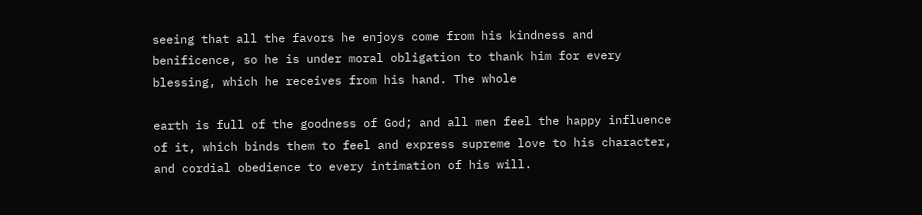seeing that all the favors he enjoys come from his kindness and benificence, so he is under moral obligation to thank him for every blessing, which he receives from his hand. The whole

earth is full of the goodness of God; and all men feel the happy influence of it, which binds them to feel and express supreme love to his character, and cordial obedience to every intimation of his will.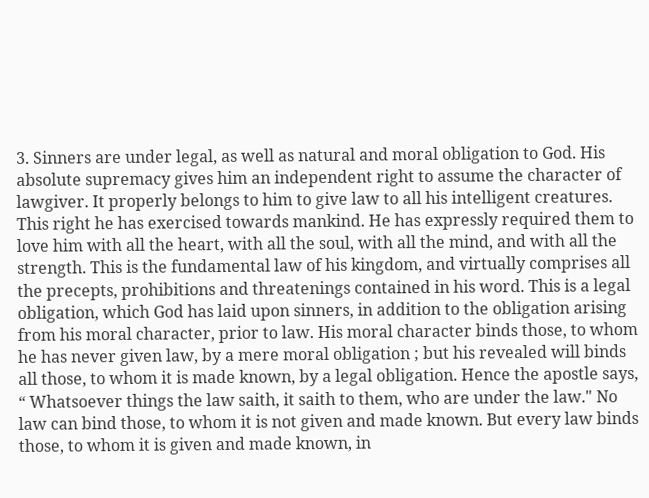3. Sinners are under legal, as well as natural and moral obligation to God. His absolute supremacy gives him an independent right to assume the character of lawgiver. It properly belongs to him to give law to all his intelligent creatures. This right he has exercised towards mankind. He has expressly required them to love him with all the heart, with all the soul, with all the mind, and with all the strength. This is the fundamental law of his kingdom, and virtually comprises all the precepts, prohibitions and threatenings contained in his word. This is a legal obligation, which God has laid upon sinners, in addition to the obligation arising from his moral character, prior to law. His moral character binds those, to whom he has never given law, by a mere moral obligation ; but his revealed will binds all those, to whom it is made known, by a legal obligation. Hence the apostle says, “ Whatsoever things the law saith, it saith to them, who are under the law." No law can bind those, to whom it is not given and made known. But every law binds those, to whom it is given and made known, in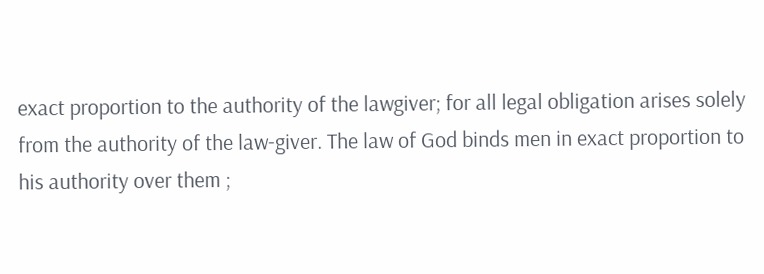exact proportion to the authority of the lawgiver; for all legal obligation arises solely from the authority of the law-giver. The law of God binds men in exact proportion to his authority over them ;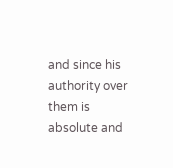and since his authority over them is absolute and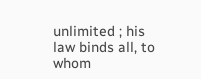unlimited ; his law binds all, to whom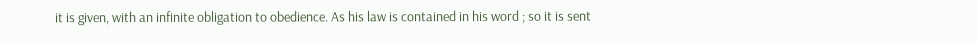it is given, with an infinite obligation to obedience. As his law is contained in his word ; so it is sent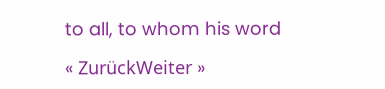to all, to whom his word

« ZurückWeiter »